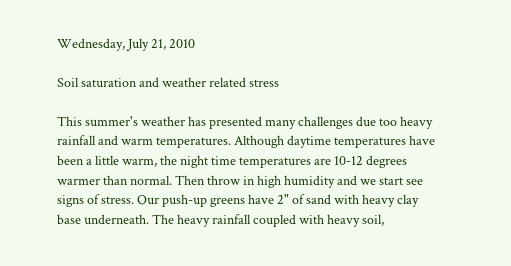Wednesday, July 21, 2010

Soil saturation and weather related stress

This summer's weather has presented many challenges due too heavy rainfall and warm temperatures. Although daytime temperatures have been a little warm, the night time temperatures are 10-12 degrees warmer than normal. Then throw in high humidity and we start see signs of stress. Our push-up greens have 2" of sand with heavy clay base underneath. The heavy rainfall coupled with heavy soil,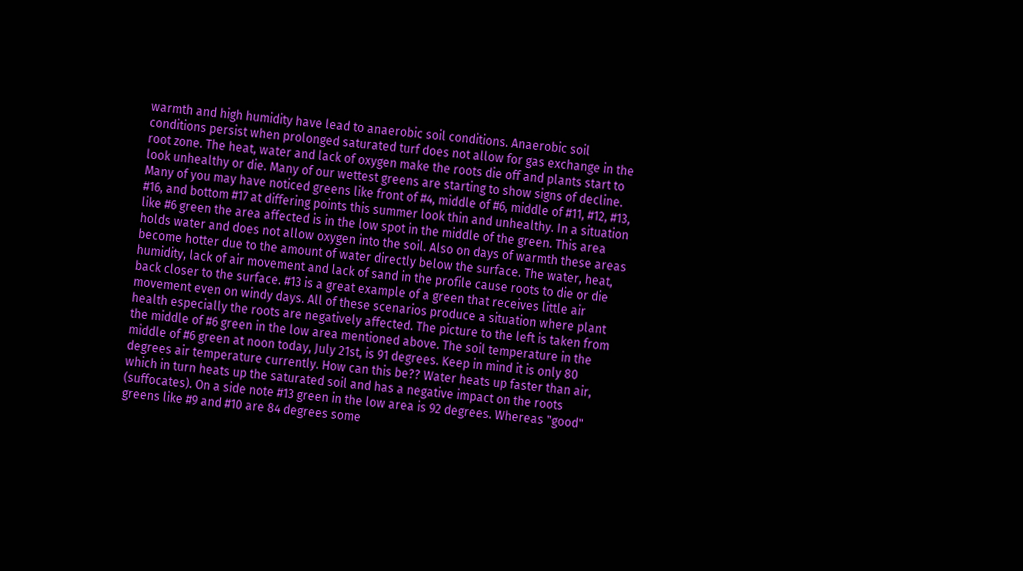warmth and high humidity have lead to anaerobic soil conditions. Anaerobic soil conditions persist when prolonged saturated turf does not allow for gas exchange in the root zone. The heat, water and lack of oxygen make the roots die off and plants start to look unhealthy or die. Many of our wettest greens are starting to show signs of decline. Many of you may have noticed greens like front of #4, middle of #6, middle of #11, #12, #13, #16, and bottom #17 at differing points this summer look thin and unhealthy. In a situation like #6 green the area affected is in the low spot in the middle of the green. This area holds water and does not allow oxygen into the soil. Also on days of warmth these areas become hotter due to the amount of water directly below the surface. The water, heat, humidity, lack of air movement and lack of sand in the profile cause roots to die or die back closer to the surface. #13 is a great example of a green that receives little air movement even on windy days. All of these scenarios produce a situation where plant health especially the roots are negatively affected. The picture to the left is taken from the middle of #6 green in the low area mentioned above. The soil temperature in the middle of #6 green at noon today, July 21st, is 91 degrees. Keep in mind it is only 80 degrees air temperature currently. How can this be?? Water heats up faster than air, which in turn heats up the saturated soil and has a negative impact on the roots (suffocates). On a side note #13 green in the low area is 92 degrees. Whereas "good" greens like #9 and #10 are 84 degrees some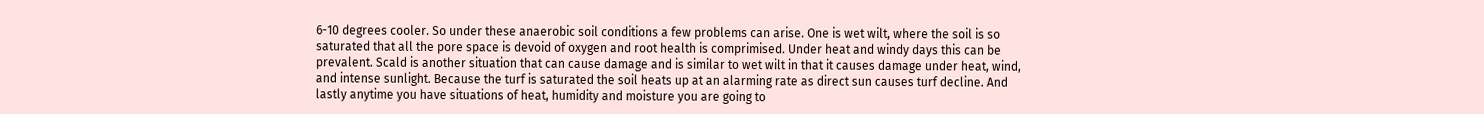6-10 degrees cooler. So under these anaerobic soil conditions a few problems can arise. One is wet wilt, where the soil is so saturated that all the pore space is devoid of oxygen and root health is comprimised. Under heat and windy days this can be prevalent. Scald is another situation that can cause damage and is similar to wet wilt in that it causes damage under heat, wind, and intense sunlight. Because the turf is saturated the soil heats up at an alarming rate as direct sun causes turf decline. And lastly anytime you have situations of heat, humidity and moisture you are going to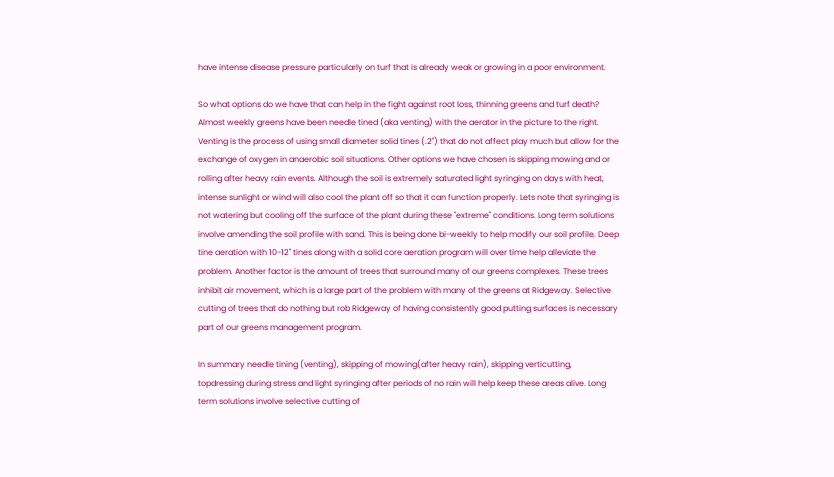have intense disease pressure particularly on turf that is already weak or growing in a poor environment.

So what options do we have that can help in the fight against root loss, thinning greens and turf death? Almost weekly greens have been needle tined (aka venting) with the aerator in the picture to the right. Venting is the process of using small diameter solid tines (.2") that do not affect play much but allow for the exchange of oxygen in anaerobic soil situations. Other options we have chosen is skipping mowing and or rolling after heavy rain events. Although the soil is extremely saturated light syringing on days with heat, intense sunlight or wind will also cool the plant off so that it can function properly. Lets note that syringing is not watering but cooling off the surface of the plant during these "extreme" conditions. Long term solutions involve amending the soil profile with sand. This is being done bi-weekly to help modify our soil profile. Deep tine aeration with 10-12" tines along with a solid core aeration program will over time help alleviate the problem. Another factor is the amount of trees that surround many of our greens complexes. These trees inhibit air movement, which is a large part of the problem with many of the greens at Ridgeway. Selective cutting of trees that do nothing but rob Ridgeway of having consistently good putting surfaces is necessary part of our greens management program.

In summary needle tining (venting), skipping of mowing(after heavy rain), skipping verticutting, topdressing during stress and light syringing after periods of no rain will help keep these areas alive. Long term solutions involve selective cutting of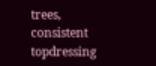trees, consistent topdressing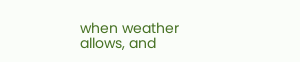when weather allows, and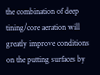the combination of deep tining/core aeration will greatly improve conditions on the putting surfaces by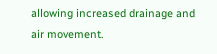allowing increased drainage and air movement.